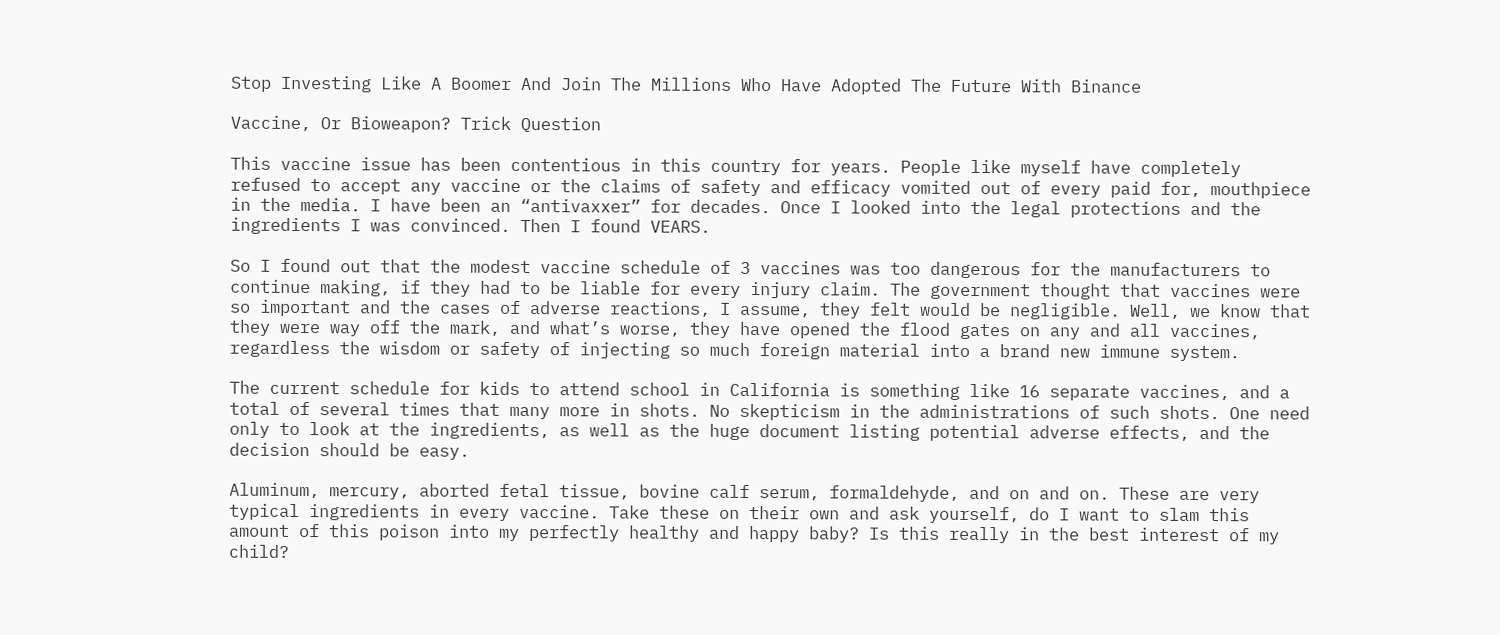Stop Investing Like A Boomer And Join The Millions Who Have Adopted The Future With Binance

Vaccine, Or Bioweapon? Trick Question

This vaccine issue has been contentious in this country for years. People like myself have completely refused to accept any vaccine or the claims of safety and efficacy vomited out of every paid for, mouthpiece in the media. I have been an “antivaxxer” for decades. Once I looked into the legal protections and the ingredients I was convinced. Then I found VEARS.

So I found out that the modest vaccine schedule of 3 vaccines was too dangerous for the manufacturers to continue making, if they had to be liable for every injury claim. The government thought that vaccines were so important and the cases of adverse reactions, I assume, they felt would be negligible. Well, we know that they were way off the mark, and what’s worse, they have opened the flood gates on any and all vaccines, regardless the wisdom or safety of injecting so much foreign material into a brand new immune system.

The current schedule for kids to attend school in California is something like 16 separate vaccines, and a total of several times that many more in shots. No skepticism in the administrations of such shots. One need only to look at the ingredients, as well as the huge document listing potential adverse effects, and the decision should be easy.

Aluminum, mercury, aborted fetal tissue, bovine calf serum, formaldehyde, and on and on. These are very typical ingredients in every vaccine. Take these on their own and ask yourself, do I want to slam this amount of this poison into my perfectly healthy and happy baby? Is this really in the best interest of my child?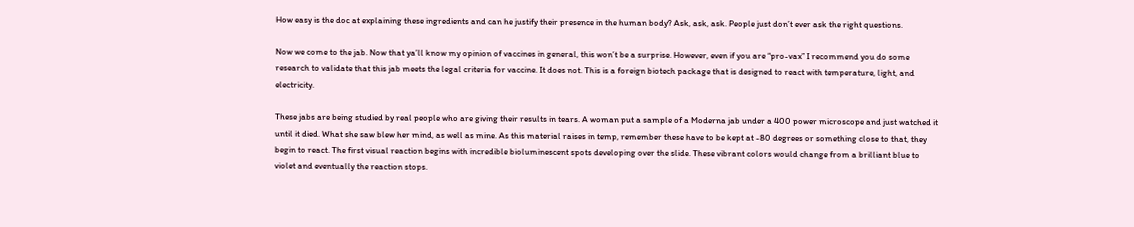How easy is the doc at explaining these ingredients and can he justify their presence in the human body? Ask, ask, ask. People just don’t ever ask the right questions.

Now we come to the jab. Now that ya’ll know my opinion of vaccines in general, this won’t be a surprise. However, even if you are “pro-vax” I recommend you do some research to validate that this jab meets the legal criteria for vaccine. It does not. This is a foreign biotech package that is designed to react with temperature, light, and electricity.

These jabs are being studied by real people who are giving their results in tears. A woman put a sample of a Moderna jab under a 400 power microscope and just watched it until it died. What she saw blew her mind, as well as mine. As this material raises in temp, remember these have to be kept at -80 degrees or something close to that, they begin to react. The first visual reaction begins with incredible bioluminescent spots developing over the slide. These vibrant colors would change from a brilliant blue to violet and eventually the reaction stops.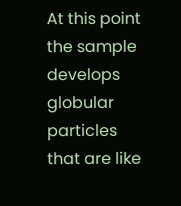At this point the sample develops globular particles that are like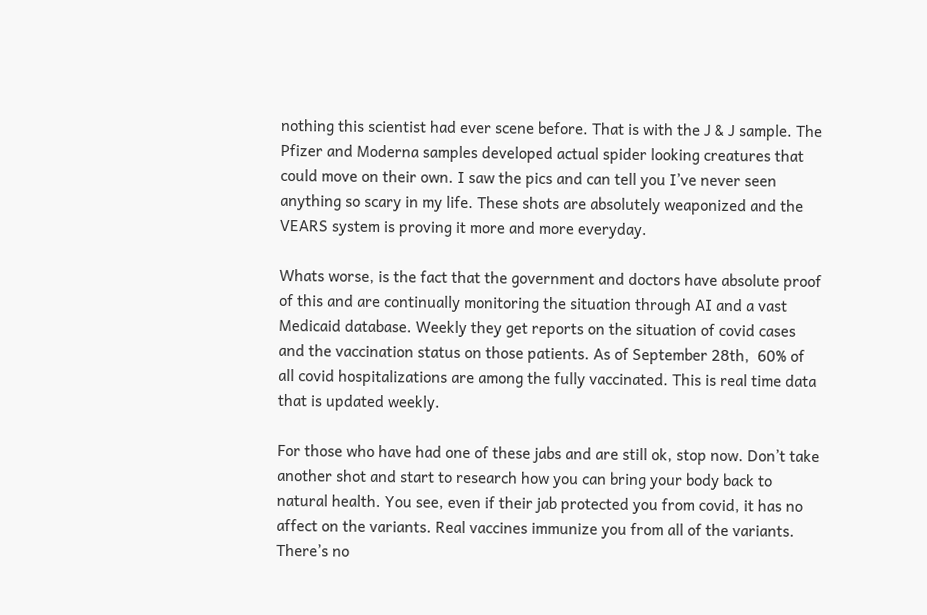nothing this scientist had ever scene before. That is with the J & J sample. The Pfizer and Moderna samples developed actual spider looking creatures that could move on their own. I saw the pics and can tell you I’ve never seen anything so scary in my life. These shots are absolutely weaponized and the VEARS system is proving it more and more everyday.

Whats worse, is the fact that the government and doctors have absolute proof of this and are continually monitoring the situation through AI and a vast Medicaid database. Weekly they get reports on the situation of covid cases and the vaccination status on those patients. As of September 28th,  60% of all covid hospitalizations are among the fully vaccinated. This is real time data that is updated weekly.

For those who have had one of these jabs and are still ok, stop now. Don’t take another shot and start to research how you can bring your body back to natural health. You see, even if their jab protected you from covid, it has no affect on the variants. Real vaccines immunize you from all of the variants. There’s no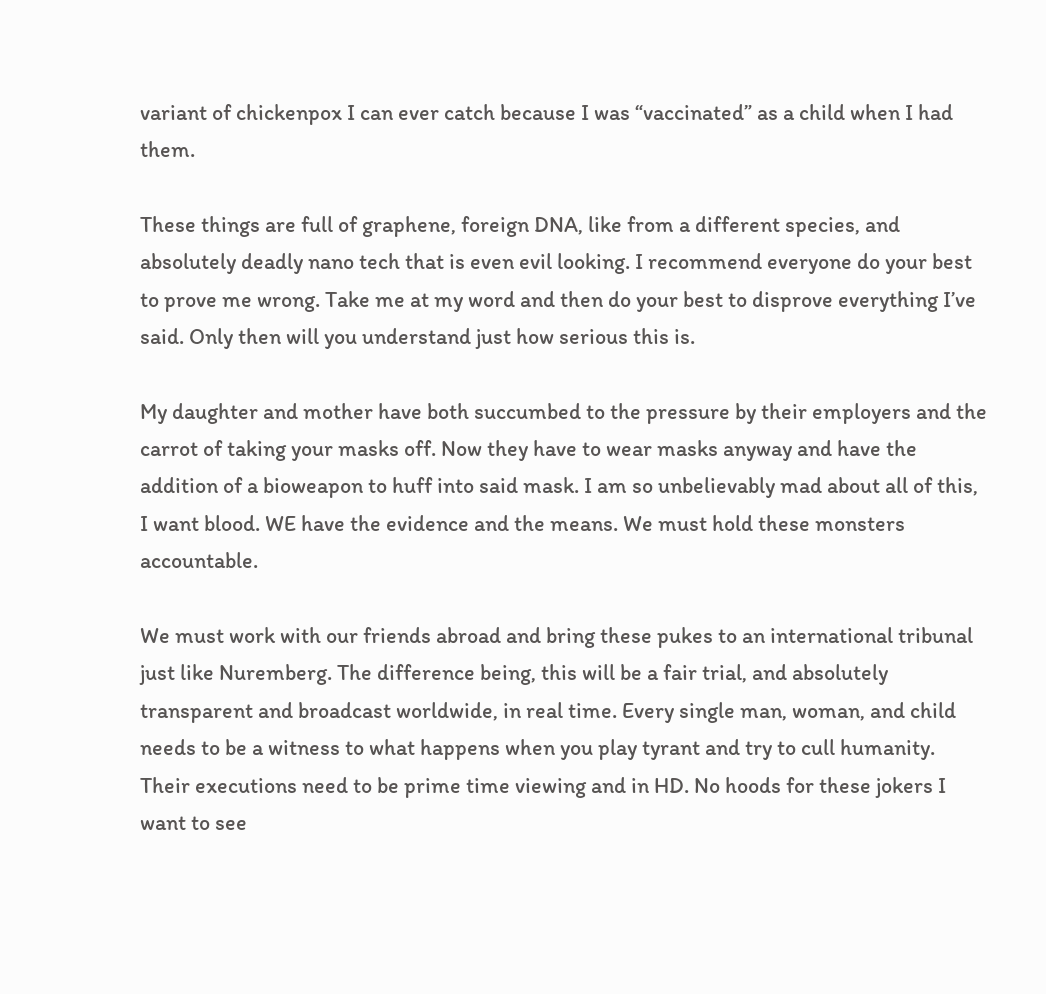variant of chickenpox I can ever catch because I was “vaccinated” as a child when I had them.

These things are full of graphene, foreign DNA, like from a different species, and absolutely deadly nano tech that is even evil looking. I recommend everyone do your best to prove me wrong. Take me at my word and then do your best to disprove everything I’ve said. Only then will you understand just how serious this is.

My daughter and mother have both succumbed to the pressure by their employers and the carrot of taking your masks off. Now they have to wear masks anyway and have the addition of a bioweapon to huff into said mask. I am so unbelievably mad about all of this, I want blood. WE have the evidence and the means. We must hold these monsters accountable.

We must work with our friends abroad and bring these pukes to an international tribunal just like Nuremberg. The difference being, this will be a fair trial, and absolutely transparent and broadcast worldwide, in real time. Every single man, woman, and child needs to be a witness to what happens when you play tyrant and try to cull humanity. Their executions need to be prime time viewing and in HD. No hoods for these jokers I want to see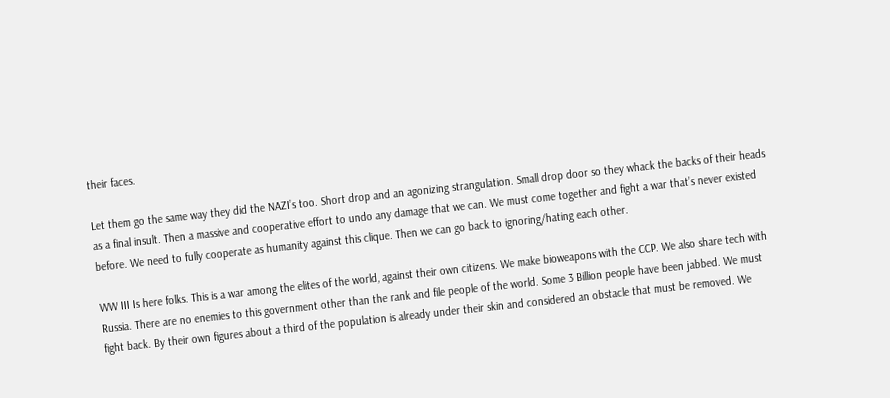their faces.

Let them go the same way they did the NAZI’s too. Short drop and an agonizing strangulation. Small drop door so they whack the backs of their heads as a final insult. Then a massive and cooperative effort to undo any damage that we can. We must come together and fight a war that’s never existed before. We need to fully cooperate as humanity against this clique. Then we can go back to ignoring/hating each other.

WW III Is here folks. This is a war among the elites of the world, against their own citizens. We make bioweapons with the CCP. We also share tech with Russia. There are no enemies to this government other than the rank and file people of the world. Some 3 Billion people have been jabbed. We must fight back. By their own figures about a third of the population is already under their skin and considered an obstacle that must be removed. We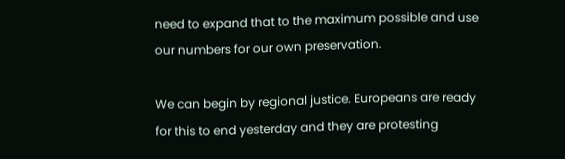need to expand that to the maximum possible and use our numbers for our own preservation.

We can begin by regional justice. Europeans are ready for this to end yesterday and they are protesting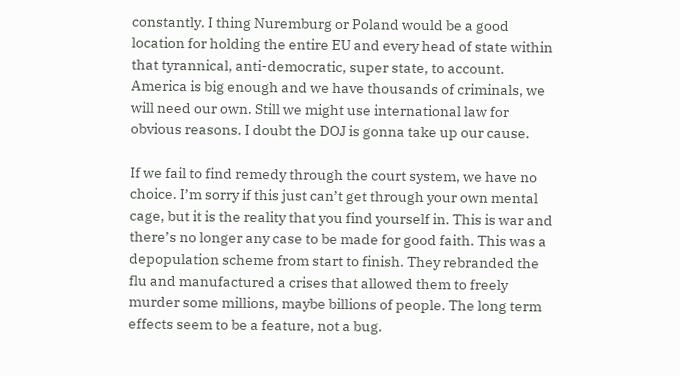constantly. I thing Nuremburg or Poland would be a good location for holding the entire EU and every head of state within that tyrannical, anti-democratic, super state, to account. America is big enough and we have thousands of criminals, we will need our own. Still we might use international law for obvious reasons. I doubt the DOJ is gonna take up our cause.

If we fail to find remedy through the court system, we have no choice. I’m sorry if this just can’t get through your own mental cage, but it is the reality that you find yourself in. This is war and there’s no longer any case to be made for good faith. This was a depopulation scheme from start to finish. They rebranded the flu and manufactured a crises that allowed them to freely murder some millions, maybe billions of people. The long term effects seem to be a feature, not a bug.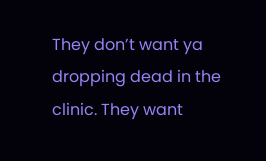They don’t want ya dropping dead in the clinic. They want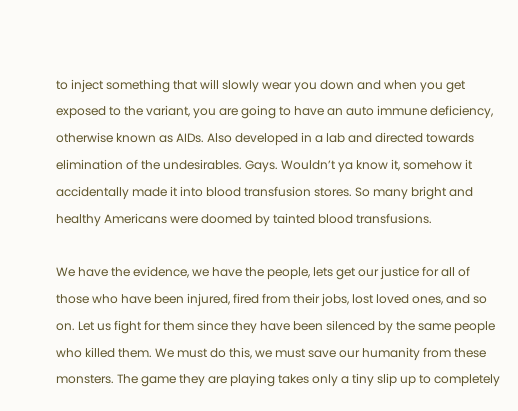to inject something that will slowly wear you down and when you get exposed to the variant, you are going to have an auto immune deficiency, otherwise known as AIDs. Also developed in a lab and directed towards elimination of the undesirables. Gays. Wouldn’t ya know it, somehow it accidentally made it into blood transfusion stores. So many bright and healthy Americans were doomed by tainted blood transfusions.

We have the evidence, we have the people, lets get our justice for all of those who have been injured, fired from their jobs, lost loved ones, and so on. Let us fight for them since they have been silenced by the same people who killed them. We must do this, we must save our humanity from these monsters. The game they are playing takes only a tiny slip up to completely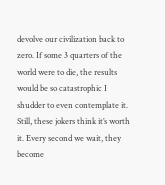devolve our civilization back to zero. If some 3 quarters of the world were to die, the results would be so catastrophic I shudder to even contemplate it. Still, these jokers think it’s worth it. Every second we wait, they become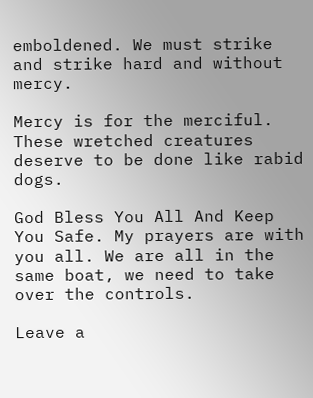emboldened. We must strike and strike hard and without mercy.

Mercy is for the merciful. These wretched creatures deserve to be done like rabid dogs.

God Bless You All And Keep You Safe. My prayers are with you all. We are all in the same boat, we need to take over the controls.

Leave a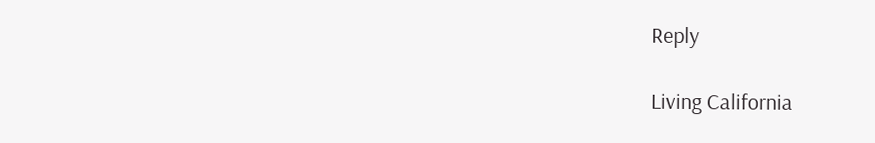Reply

Living California